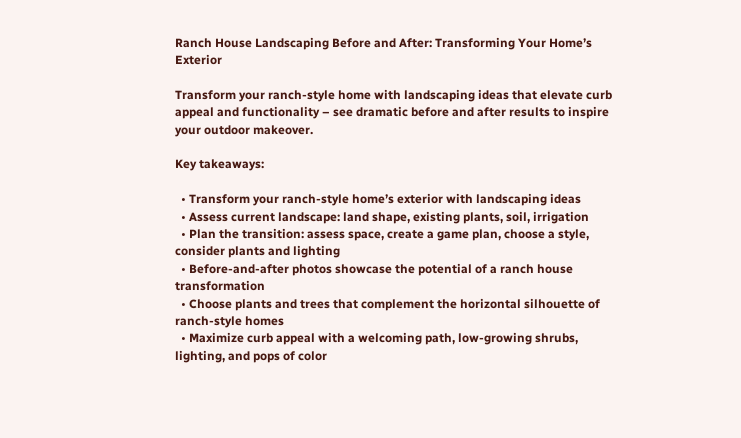Ranch House Landscaping Before and After: Transforming Your Home’s Exterior

Transform your ranch-style home with landscaping ideas that elevate curb appeal and functionality – see dramatic before and after results to inspire your outdoor makeover.

Key takeaways:

  • Transform your ranch-style home’s exterior with landscaping ideas
  • Assess current landscape: land shape, existing plants, soil, irrigation
  • Plan the transition: assess space, create a game plan, choose a style, consider plants and lighting
  • Before-and-after photos showcase the potential of a ranch house transformation
  • Choose plants and trees that complement the horizontal silhouette of ranch-style homes
  • Maximize curb appeal with a welcoming path, low-growing shrubs, lighting, and pops of color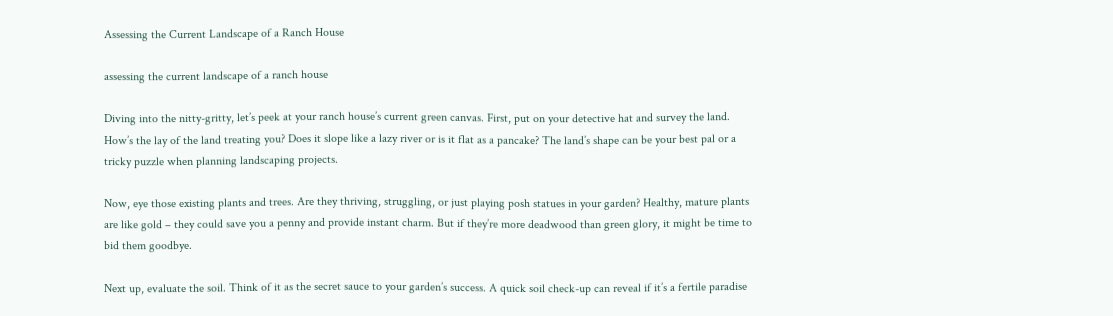Assessing the Current Landscape of a Ranch House

assessing the current landscape of a ranch house

Diving into the nitty-gritty, let’s peek at your ranch house’s current green canvas. First, put on your detective hat and survey the land. How’s the lay of the land treating you? Does it slope like a lazy river or is it flat as a pancake? The land’s shape can be your best pal or a tricky puzzle when planning landscaping projects.

Now, eye those existing plants and trees. Are they thriving, struggling, or just playing posh statues in your garden? Healthy, mature plants are like gold – they could save you a penny and provide instant charm. But if they’re more deadwood than green glory, it might be time to bid them goodbye.

Next up, evaluate the soil. Think of it as the secret sauce to your garden’s success. A quick soil check-up can reveal if it’s a fertile paradise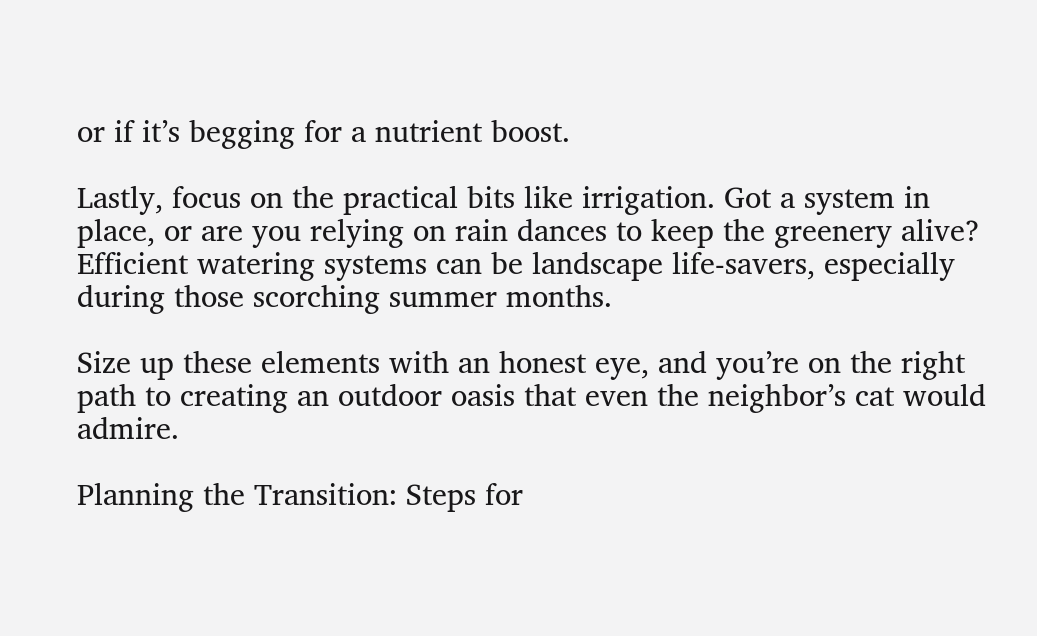or if it’s begging for a nutrient boost.

Lastly, focus on the practical bits like irrigation. Got a system in place, or are you relying on rain dances to keep the greenery alive? Efficient watering systems can be landscape life-savers, especially during those scorching summer months.

Size up these elements with an honest eye, and you’re on the right path to creating an outdoor oasis that even the neighbor’s cat would admire.

Planning the Transition: Steps for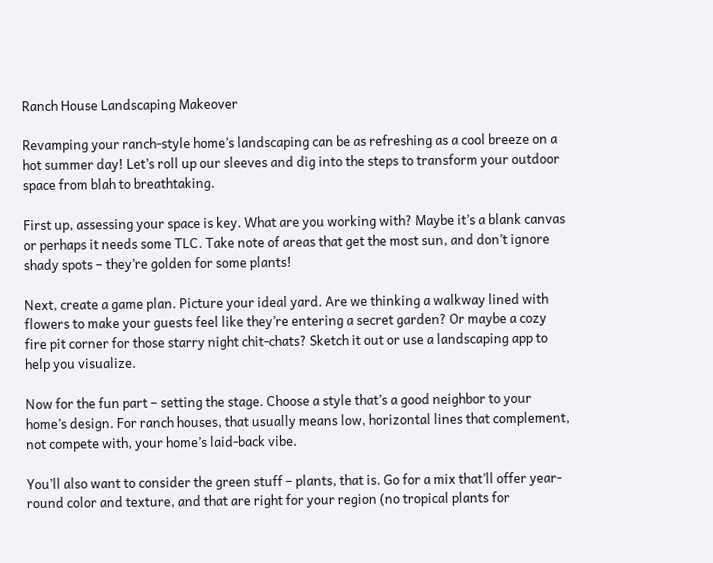Ranch House Landscaping Makeover

Revamping your ranch-style home’s landscaping can be as refreshing as a cool breeze on a hot summer day! Let’s roll up our sleeves and dig into the steps to transform your outdoor space from blah to breathtaking.

First up, assessing your space is key. What are you working with? Maybe it’s a blank canvas or perhaps it needs some TLC. Take note of areas that get the most sun, and don’t ignore shady spots – they’re golden for some plants!

Next, create a game plan. Picture your ideal yard. Are we thinking a walkway lined with flowers to make your guests feel like they’re entering a secret garden? Or maybe a cozy fire pit corner for those starry night chit-chats? Sketch it out or use a landscaping app to help you visualize.

Now for the fun part – setting the stage. Choose a style that’s a good neighbor to your home’s design. For ranch houses, that usually means low, horizontal lines that complement, not compete with, your home’s laid-back vibe.

You’ll also want to consider the green stuff – plants, that is. Go for a mix that’ll offer year-round color and texture, and that are right for your region (no tropical plants for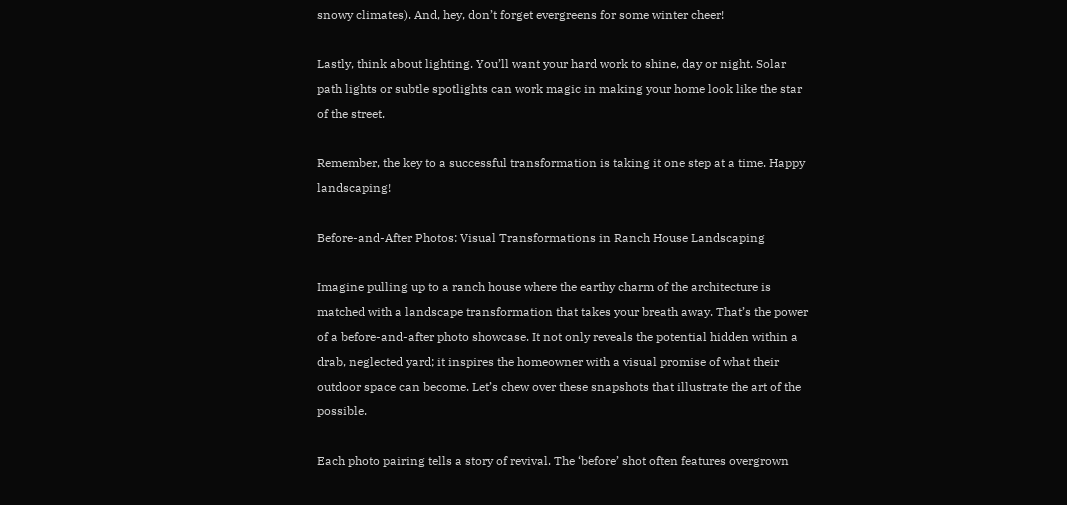snowy climates). And, hey, don’t forget evergreens for some winter cheer!

Lastly, think about lighting. You’ll want your hard work to shine, day or night. Solar path lights or subtle spotlights can work magic in making your home look like the star of the street.

Remember, the key to a successful transformation is taking it one step at a time. Happy landscaping!

Before-and-After Photos: Visual Transformations in Ranch House Landscaping

Imagine pulling up to a ranch house where the earthy charm of the architecture is matched with a landscape transformation that takes your breath away. That’s the power of a before-and-after photo showcase. It not only reveals the potential hidden within a drab, neglected yard; it inspires the homeowner with a visual promise of what their outdoor space can become. Let’s chew over these snapshots that illustrate the art of the possible.

Each photo pairing tells a story of revival. The ‘before’ shot often features overgrown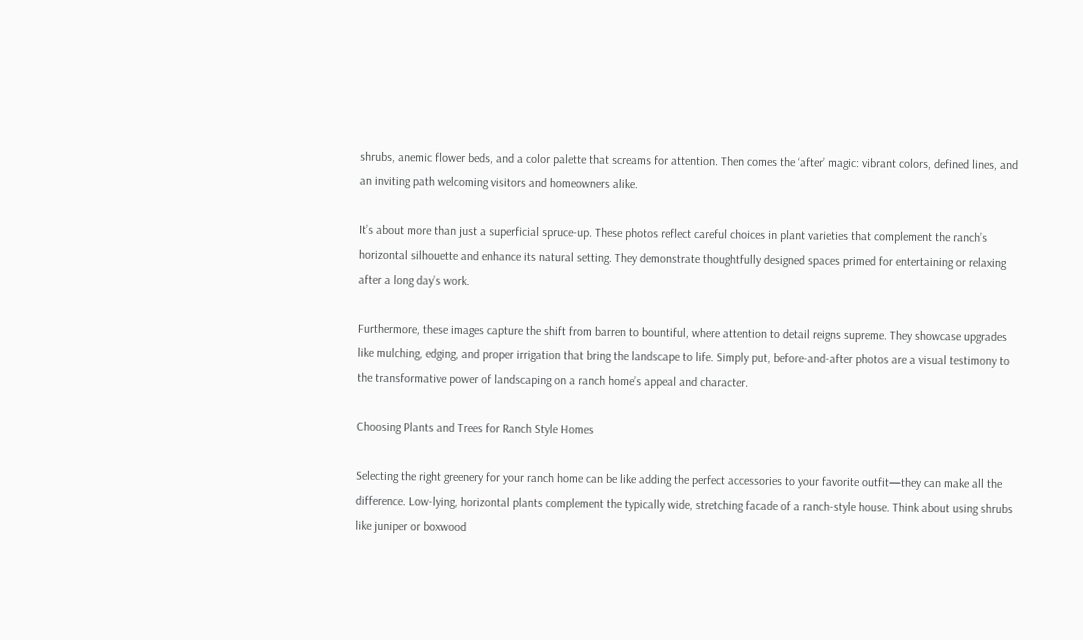shrubs, anemic flower beds, and a color palette that screams for attention. Then comes the ‘after’ magic: vibrant colors, defined lines, and an inviting path welcoming visitors and homeowners alike.

It’s about more than just a superficial spruce-up. These photos reflect careful choices in plant varieties that complement the ranch’s horizontal silhouette and enhance its natural setting. They demonstrate thoughtfully designed spaces primed for entertaining or relaxing after a long day’s work.

Furthermore, these images capture the shift from barren to bountiful, where attention to detail reigns supreme. They showcase upgrades like mulching, edging, and proper irrigation that bring the landscape to life. Simply put, before-and-after photos are a visual testimony to the transformative power of landscaping on a ranch home’s appeal and character.

Choosing Plants and Trees for Ranch Style Homes

Selecting the right greenery for your ranch home can be like adding the perfect accessories to your favorite outfit—they can make all the difference. Low-lying, horizontal plants complement the typically wide, stretching facade of a ranch-style house. Think about using shrubs like juniper or boxwood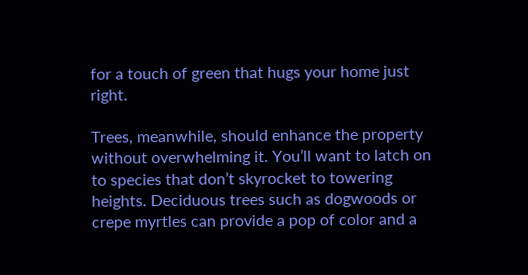for a touch of green that hugs your home just right.

Trees, meanwhile, should enhance the property without overwhelming it. You’ll want to latch on to species that don’t skyrocket to towering heights. Deciduous trees such as dogwoods or crepe myrtles can provide a pop of color and a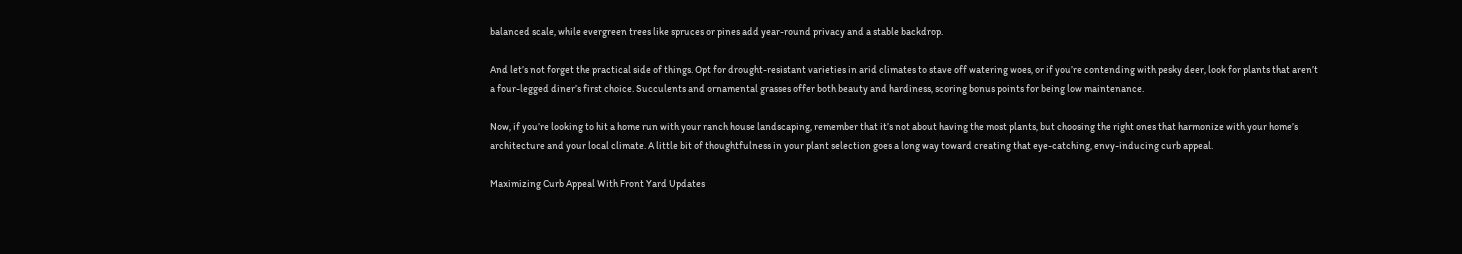balanced scale, while evergreen trees like spruces or pines add year-round privacy and a stable backdrop.

And let’s not forget the practical side of things. Opt for drought-resistant varieties in arid climates to stave off watering woes, or if you’re contending with pesky deer, look for plants that aren’t a four-legged diner’s first choice. Succulents and ornamental grasses offer both beauty and hardiness, scoring bonus points for being low maintenance.

Now, if you’re looking to hit a home run with your ranch house landscaping, remember that it’s not about having the most plants, but choosing the right ones that harmonize with your home’s architecture and your local climate. A little bit of thoughtfulness in your plant selection goes a long way toward creating that eye-catching, envy-inducing curb appeal.

Maximizing Curb Appeal With Front Yard Updates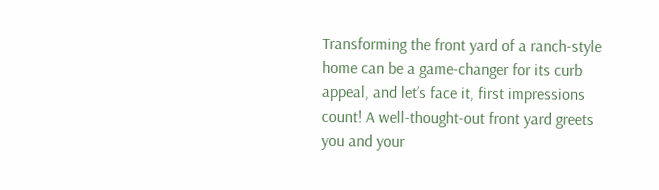Transforming the front yard of a ranch-style home can be a game-changer for its curb appeal, and let’s face it, first impressions count! A well-thought-out front yard greets you and your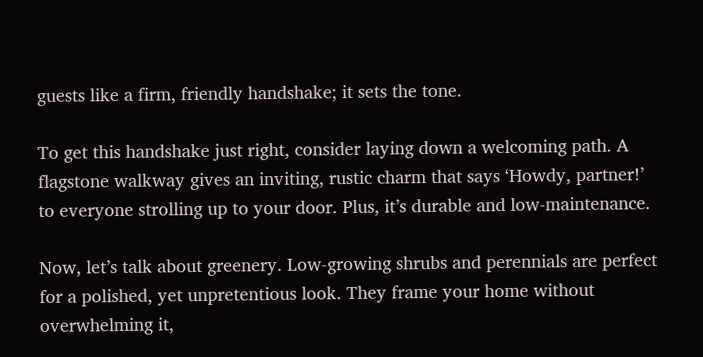guests like a firm, friendly handshake; it sets the tone.

To get this handshake just right, consider laying down a welcoming path. A flagstone walkway gives an inviting, rustic charm that says ‘Howdy, partner!’ to everyone strolling up to your door. Plus, it’s durable and low-maintenance.

Now, let’s talk about greenery. Low-growing shrubs and perennials are perfect for a polished, yet unpretentious look. They frame your home without overwhelming it,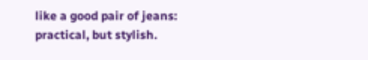like a good pair of jeans: practical, but stylish.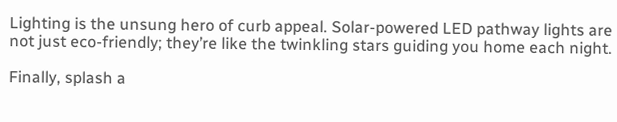Lighting is the unsung hero of curb appeal. Solar-powered LED pathway lights are not just eco-friendly; they’re like the twinkling stars guiding you home each night.

Finally, splash a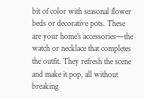bit of color with seasonal flower beds or decorative pots. These are your home’s accessories—the watch or necklace that completes the outfit. They refresh the scene and make it pop, all without breaking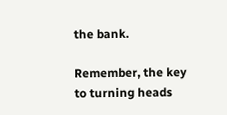the bank.

Remember, the key to turning heads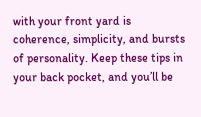with your front yard is coherence, simplicity, and bursts of personality. Keep these tips in your back pocket, and you’ll be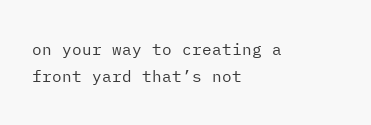on your way to creating a front yard that’s not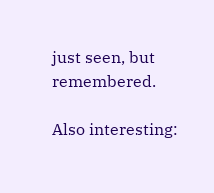just seen, but remembered.

Also interesting: